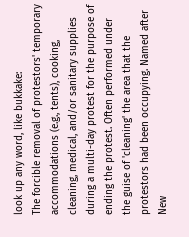look up any word, like bukkake:
The forcible removal of protestors' temporary accommodations (e.g., tents), cooking, cleaning, medical, and/or sanitary supplies during a multi-day protest for the purpose of ending the protest. Often performed under the guise of 'cleaning' the area that the protestors had been occupying. Named after New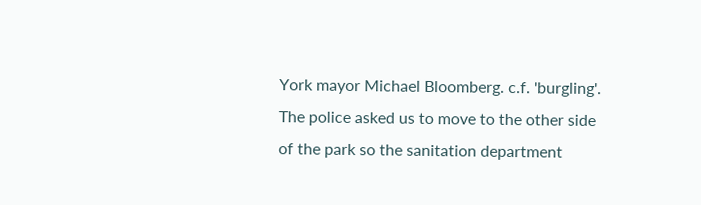York mayor Michael Bloomberg. c.f. 'burgling'.
The police asked us to move to the other side of the park so the sanitation department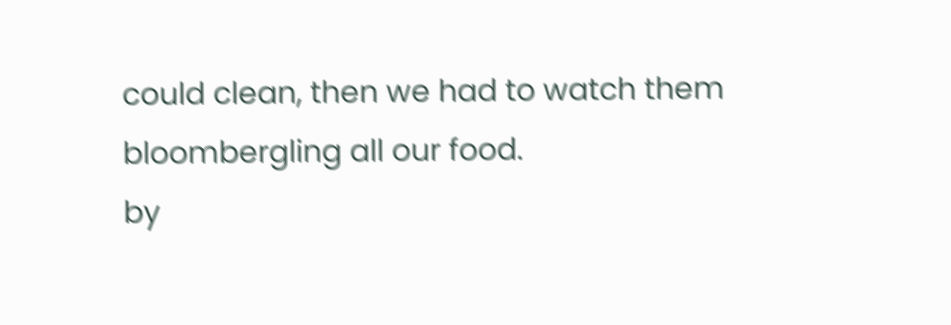could clean, then we had to watch them bloombergling all our food.
by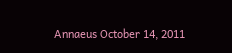Annaeus October 14, 2011